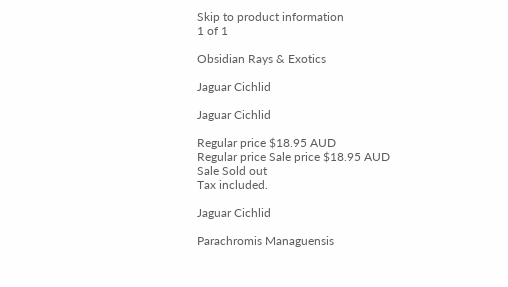Skip to product information
1 of 1

Obsidian Rays & Exotics

Jaguar Cichlid

Jaguar Cichlid

Regular price $18.95 AUD
Regular price Sale price $18.95 AUD
Sale Sold out
Tax included.

Jaguar Cichlid

Parachromis Managuensis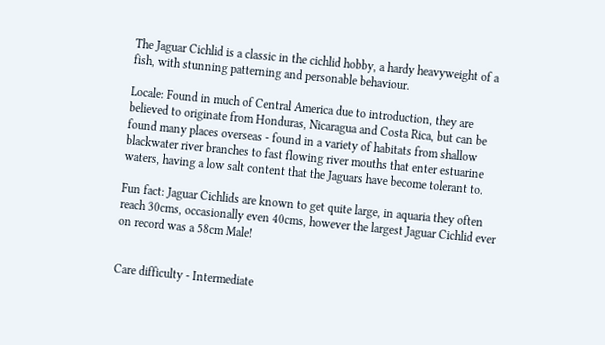The Jaguar Cichlid is a classic in the cichlid hobby, a hardy heavyweight of a fish, with stunning patterning and personable behaviour.

Locale: Found in much of Central America due to introduction, they are believed to originate from Honduras, Nicaragua and Costa Rica, but can be found many places overseas - found in a variety of habitats from shallow blackwater river branches to fast flowing river mouths that enter estuarine waters, having a low salt content that the Jaguars have become tolerant to.

Fun fact: Jaguar Cichlids are known to get quite large, in aquaria they often reach 30cms, occasionally even 40cms, however the largest Jaguar Cichlid ever on record was a 58cm Male!


Care difficulty - Intermediate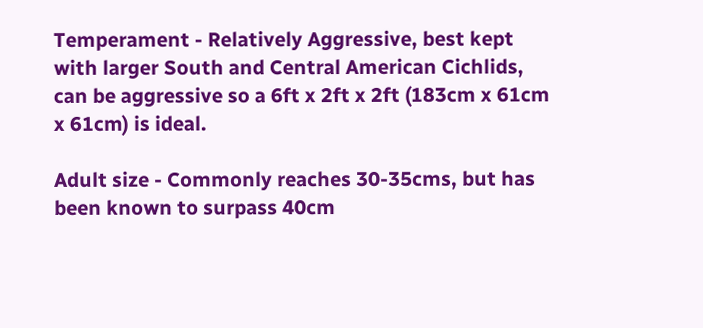Temperament - Relatively Aggressive, best kept with larger South and Central American Cichlids, can be aggressive so a 6ft x 2ft x 2ft (183cm x 61cm x 61cm) is ideal.

Adult size - Commonly reaches 30-35cms, but has been known to surpass 40cm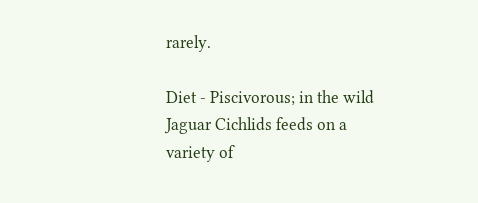rarely.

Diet - Piscivorous; in the wild Jaguar Cichlids feeds on a variety of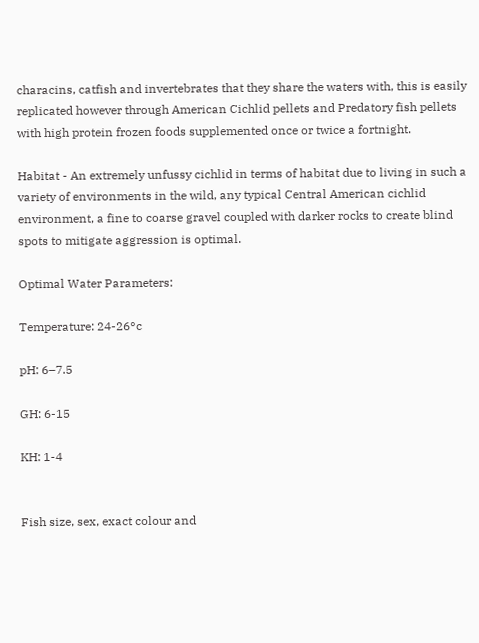characins, catfish and invertebrates that they share the waters with, this is easily replicated however through American Cichlid pellets and Predatory fish pellets with high protein frozen foods supplemented once or twice a fortnight.

Habitat - An extremely unfussy cichlid in terms of habitat due to living in such a variety of environments in the wild, any typical Central American cichlid environment, a fine to coarse gravel coupled with darker rocks to create blind spots to mitigate aggression is optimal.

Optimal Water Parameters:

Temperature: 24-26°c

pH: 6–7.5

GH: 6-15

KH: 1-4


Fish size, sex, exact colour and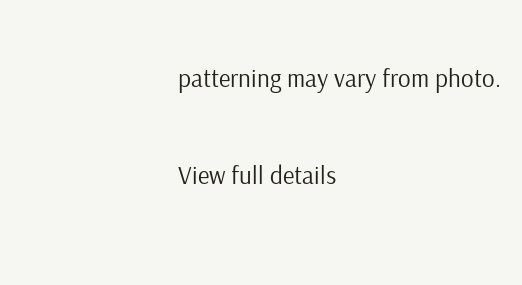patterning may vary from photo.

View full details